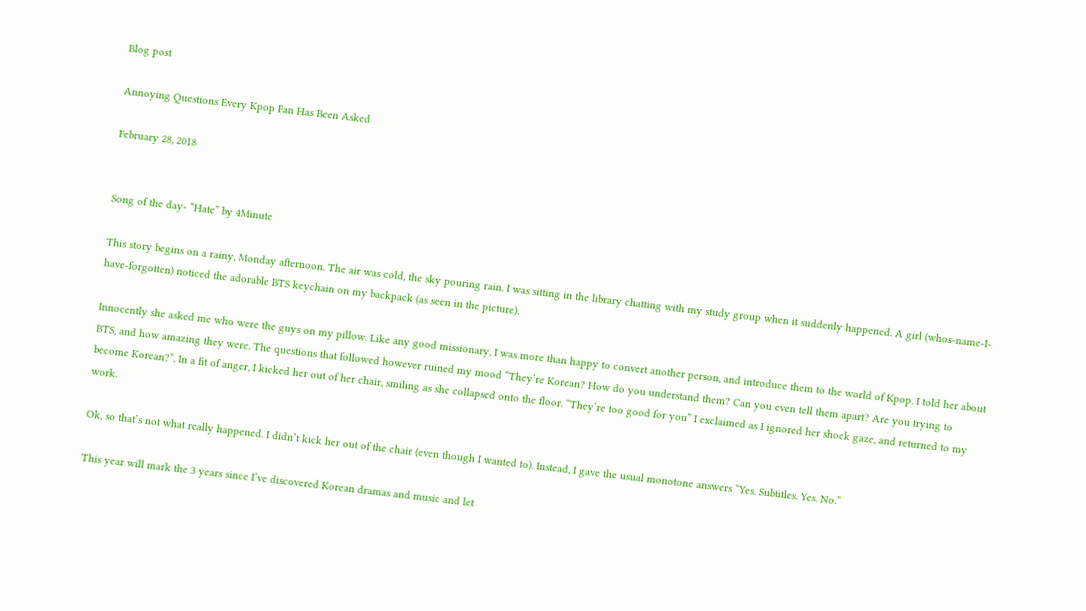Blog post

Annoying Questions Every Kpop Fan Has Been Asked

February 28, 2018


Song of the day- “Hate” by 4Minute

This story begins on a rainy, Monday afternoon. The air was cold, the sky pouring rain. I was sitting in the library chatting with my study group when it suddenly happened. A girl (whos-name-I-have-forgotten) noticed the adorable BTS keychain on my backpack (as seen in the picture).

Innocently she asked me who were the guys on my pillow. Like any good missionary, I was more than happy to convert another person, and introduce them to the world of Kpop. I told her about BTS, and how amazing they were. The questions that followed however ruined my mood “They’re Korean? How do you understand them? Can you even tell them apart? Are you trying to become Korean?”. In a fit of anger, I kicked her out of her chair, smiling as she collapsed onto the floor. “They’re too good for you” I exclaimed as I ignored her shock gaze, and returned to my work.

Ok, so that’s not what really happened. I didn’t kick her out of the chair (even though I wanted to). Instead, I gave the usual monotone answers “Yes. Subtitles. Yes. No.”

This year will mark the 3 years since I’ve discovered Korean dramas and music and let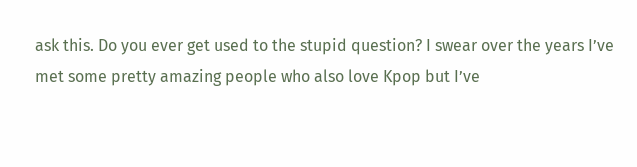ask this. Do you ever get used to the stupid question? I swear over the years I’ve met some pretty amazing people who also love Kpop but I’ve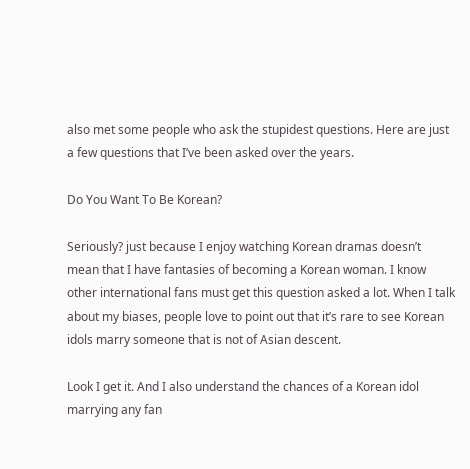also met some people who ask the stupidest questions. Here are just a few questions that I’ve been asked over the years.

Do You Want To Be Korean?

Seriously? just because I enjoy watching Korean dramas doesn’t mean that I have fantasies of becoming a Korean woman. I know other international fans must get this question asked a lot. When I talk about my biases, people love to point out that it’s rare to see Korean idols marry someone that is not of Asian descent.

Look I get it. And I also understand the chances of a Korean idol marrying any fan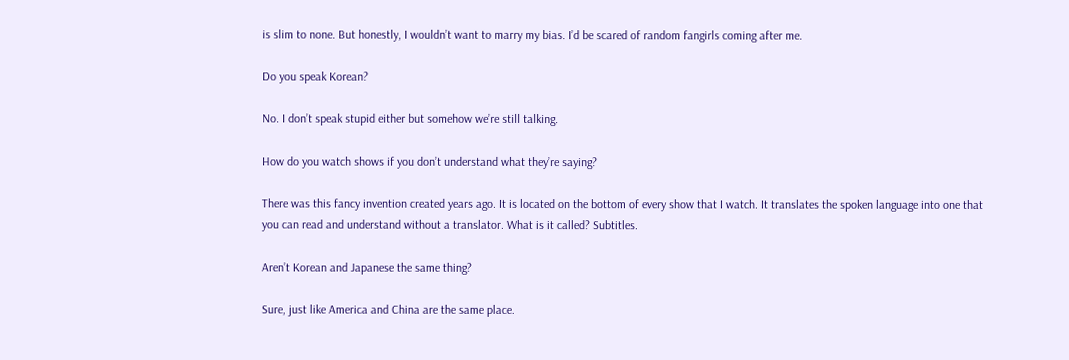is slim to none. But honestly, I wouldn’t want to marry my bias. I’d be scared of random fangirls coming after me.

Do you speak Korean?

No. I don’t speak stupid either but somehow we’re still talking.

How do you watch shows if you don’t understand what they’re saying?

There was this fancy invention created years ago. It is located on the bottom of every show that I watch. It translates the spoken language into one that you can read and understand without a translator. What is it called? Subtitles.

Aren’t Korean and Japanese the same thing?

Sure, just like America and China are the same place.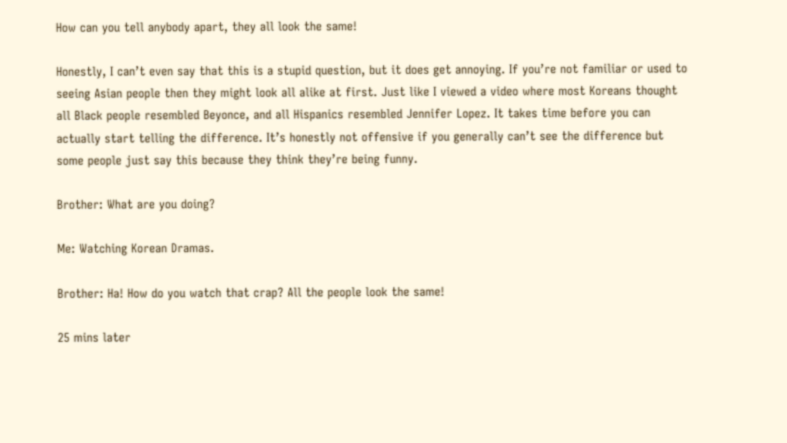How can you tell anybody apart, they all look the same!

Honestly, I can’t even say that this is a stupid question, but it does get annoying. If you’re not familiar or used to seeing Asian people then they might look all alike at first. Just like I viewed a video where most Koreans thought all Black people resembled Beyonce, and all Hispanics resembled Jennifer Lopez. It takes time before you can actually start telling the difference. It’s honestly not offensive if you generally can’t see the difference but some people just say this because they think they’re being funny.

Brother: What are you doing?

Me: Watching Korean Dramas.

Brother: Ha! How do you watch that crap? All the people look the same!

25 mins later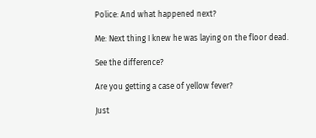Police: And what happened next?

Me: Next thing I knew he was laying on the floor dead.

See the difference?

Are you getting a case of yellow fever?

Just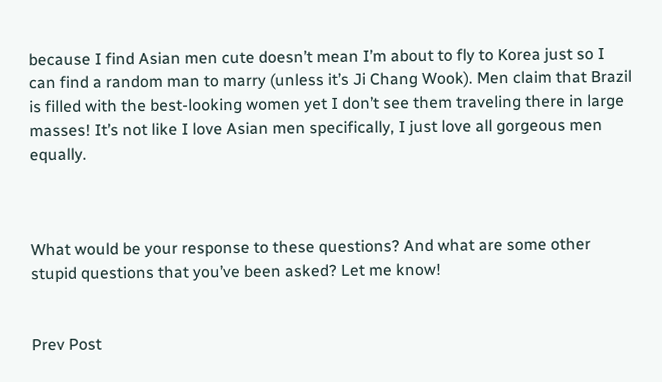because I find Asian men cute doesn’t mean I’m about to fly to Korea just so I can find a random man to marry (unless it’s Ji Chang Wook). Men claim that Brazil is filled with the best-looking women yet I don’t see them traveling there in large masses! It’s not like I love Asian men specifically, I just love all gorgeous men equally.



What would be your response to these questions? And what are some other stupid questions that you’ve been asked? Let me know!


Prev Post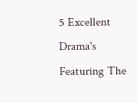5 Excellent Drama's Featuring The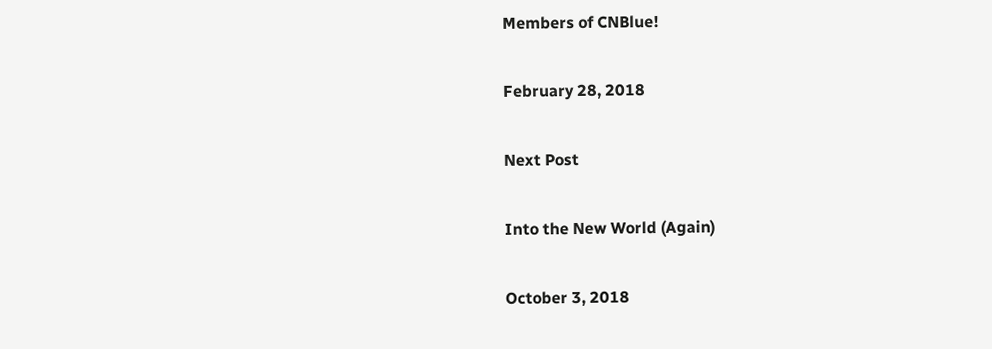Members of CNBlue!

February 28, 2018

Next Post

Into the New World (Again)

October 3, 2018